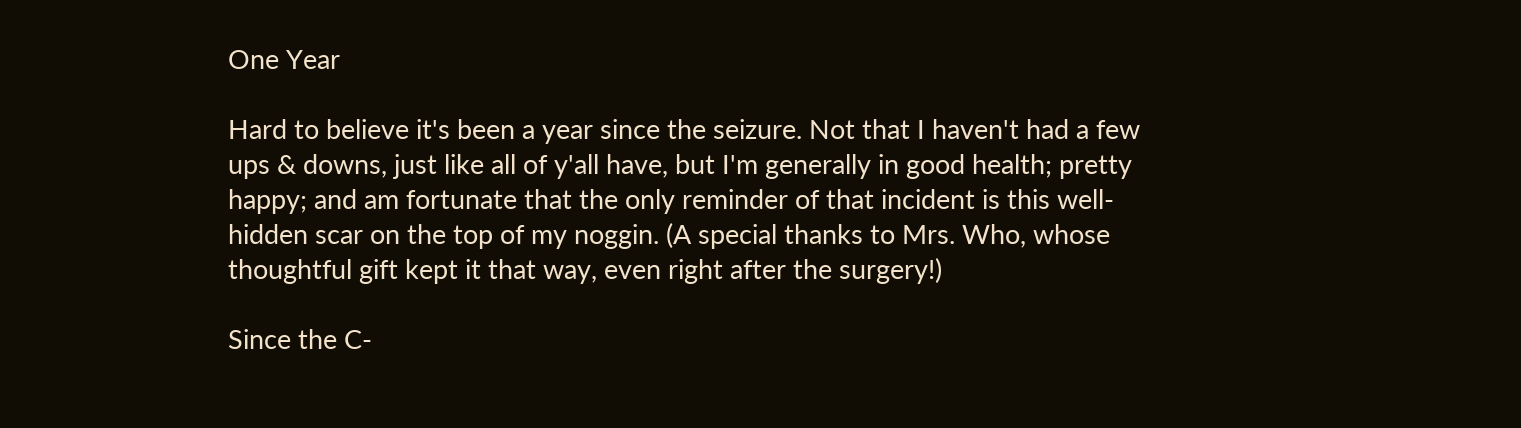One Year

Hard to believe it's been a year since the seizure. Not that I haven't had a few ups & downs, just like all of y'all have, but I'm generally in good health; pretty happy; and am fortunate that the only reminder of that incident is this well-hidden scar on the top of my noggin. (A special thanks to Mrs. Who, whose thoughtful gift kept it that way, even right after the surgery!)

Since the C-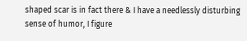shaped scar is in fact there & I have a needlessly disturbing sense of humor, I figure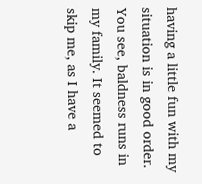having a little fun with my situation is in good order. You see, baldness runs in my family. It seemed to skip me, as I have a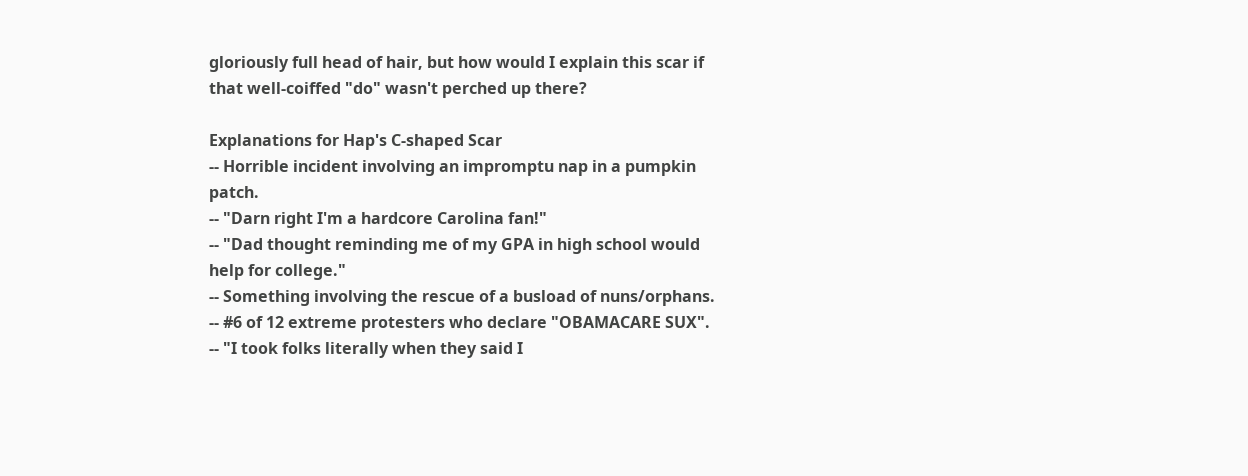gloriously full head of hair, but how would I explain this scar if that well-coiffed "do" wasn't perched up there?

Explanations for Hap's C-shaped Scar
-- Horrible incident involving an impromptu nap in a pumpkin patch.
-- "Darn right I'm a hardcore Carolina fan!"
-- "Dad thought reminding me of my GPA in high school would help for college."
-- Something involving the rescue of a busload of nuns/orphans.
-- #6 of 12 extreme protesters who declare "OBAMACARE SUX".
-- "I took folks literally when they said I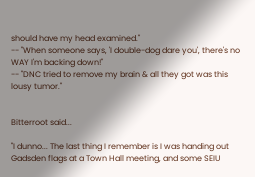should have my head examined."
-- "When someone says, 'I double-dog dare you', there's no WAY I'm backing down!"
-- "DNC tried to remove my brain & all they got was this lousy tumor."


Bitterroot said...

"I dunno... The last thing I remember is I was handing out Gadsden flags at a Town Hall meeting, and some SEIU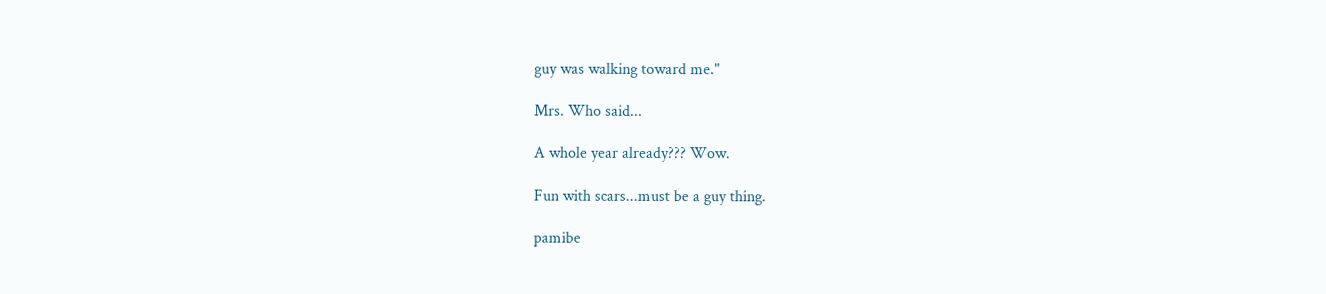guy was walking toward me."

Mrs. Who said...

A whole year already??? Wow.

Fun with scars...must be a guy thing.

pamibe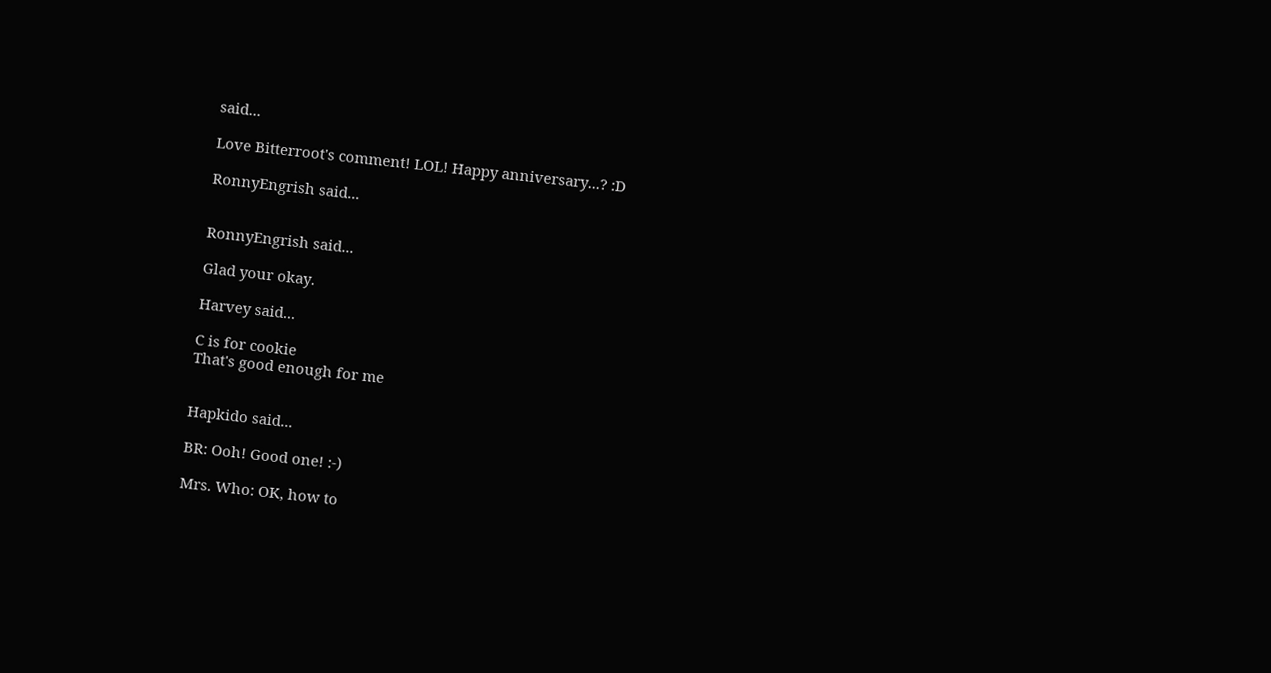said...

Love Bitterroot's comment! LOL! Happy anniversary...? :D

RonnyEngrish said...


RonnyEngrish said...

Glad your okay.

Harvey said...

C is for cookie
That's good enough for me


Hapkido said...

BR: Ooh! Good one! :-)

Mrs. Who: OK, how to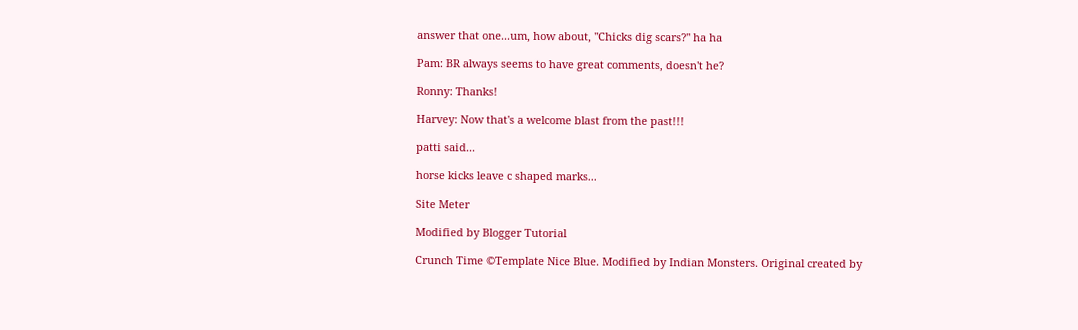answer that one...um, how about, "Chicks dig scars?" ha ha

Pam: BR always seems to have great comments, doesn't he?

Ronny: Thanks!

Harvey: Now that's a welcome blast from the past!!!

patti said...

horse kicks leave c shaped marks...

Site Meter

Modified by Blogger Tutorial

Crunch Time ©Template Nice Blue. Modified by Indian Monsters. Original created by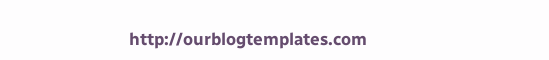http://ourblogtemplates.com